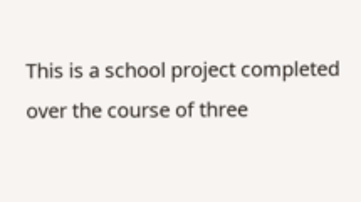This is a school project completed over the course of three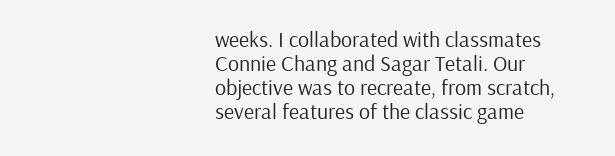weeks. I collaborated with classmates Connie Chang and Sagar Tetali. Our objective was to recreate, from scratch, several features of the classic game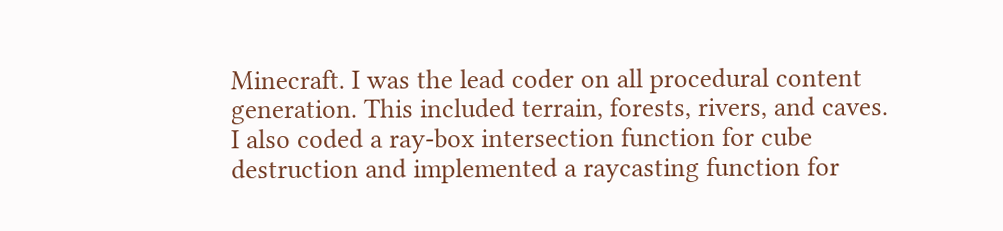Minecraft. I was the lead coder on all procedural content generation. This included terrain, forests, rivers, and caves. I also coded a ray-box intersection function for cube destruction and implemented a raycasting function for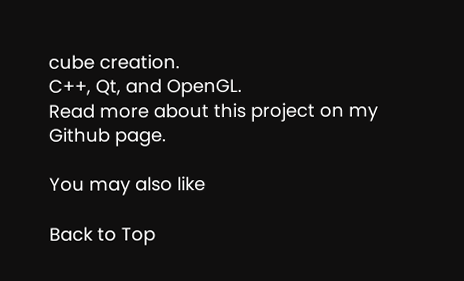cube creation.
C++, Qt, and OpenGL.
Read more about this project on my Github page.

You may also like

Back to Top